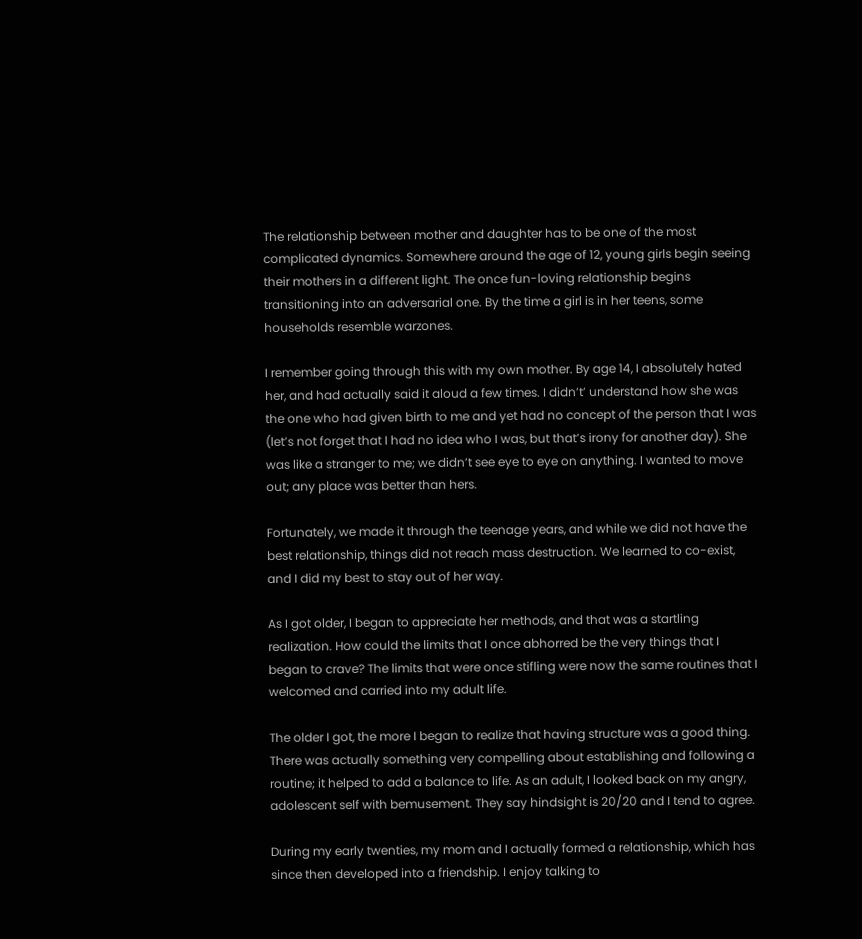The relationship between mother and daughter has to be one of the most complicated dynamics. Somewhere around the age of 12, young girls begin seeing their mothers in a different light. The once fun-loving relationship begins transitioning into an adversarial one. By the time a girl is in her teens, some households resemble warzones.

I remember going through this with my own mother. By age 14, I absolutely hated her, and had actually said it aloud a few times. I didn’t’ understand how she was the one who had given birth to me and yet had no concept of the person that I was (let’s not forget that I had no idea who I was, but that’s irony for another day). She was like a stranger to me; we didn’t see eye to eye on anything. I wanted to move out; any place was better than hers.

Fortunately, we made it through the teenage years, and while we did not have the best relationship, things did not reach mass destruction. We learned to co-exist, and I did my best to stay out of her way.

As I got older, I began to appreciate her methods, and that was a startling realization. How could the limits that I once abhorred be the very things that I began to crave? The limits that were once stifling were now the same routines that I welcomed and carried into my adult life.

The older I got, the more I began to realize that having structure was a good thing. There was actually something very compelling about establishing and following a routine; it helped to add a balance to life. As an adult, I looked back on my angry, adolescent self with bemusement. They say hindsight is 20/20 and I tend to agree.

During my early twenties, my mom and I actually formed a relationship, which has since then developed into a friendship. I enjoy talking to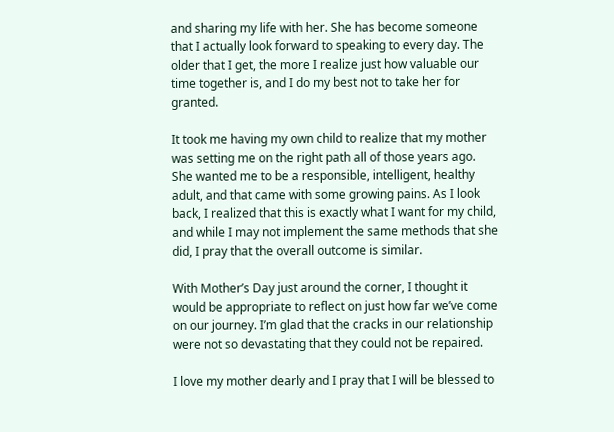and sharing my life with her. She has become someone that I actually look forward to speaking to every day. The older that I get, the more I realize just how valuable our time together is, and I do my best not to take her for granted.

It took me having my own child to realize that my mother was setting me on the right path all of those years ago. She wanted me to be a responsible, intelligent, healthy adult, and that came with some growing pains. As I look back, I realized that this is exactly what I want for my child, and while I may not implement the same methods that she did, I pray that the overall outcome is similar.

With Mother’s Day just around the corner, I thought it would be appropriate to reflect on just how far we’ve come on our journey. I’m glad that the cracks in our relationship were not so devastating that they could not be repaired.

I love my mother dearly and I pray that I will be blessed to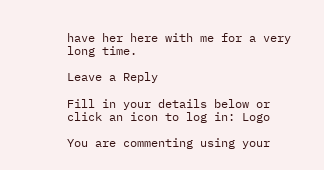have her here with me for a very long time.

Leave a Reply

Fill in your details below or click an icon to log in: Logo

You are commenting using your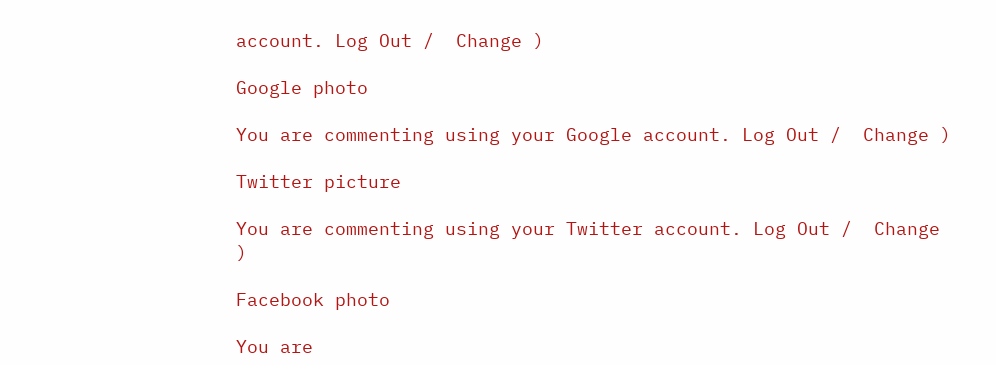account. Log Out /  Change )

Google photo

You are commenting using your Google account. Log Out /  Change )

Twitter picture

You are commenting using your Twitter account. Log Out /  Change )

Facebook photo

You are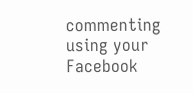commenting using your Facebook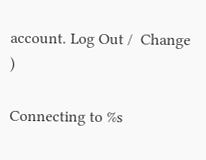account. Log Out /  Change )

Connecting to %s